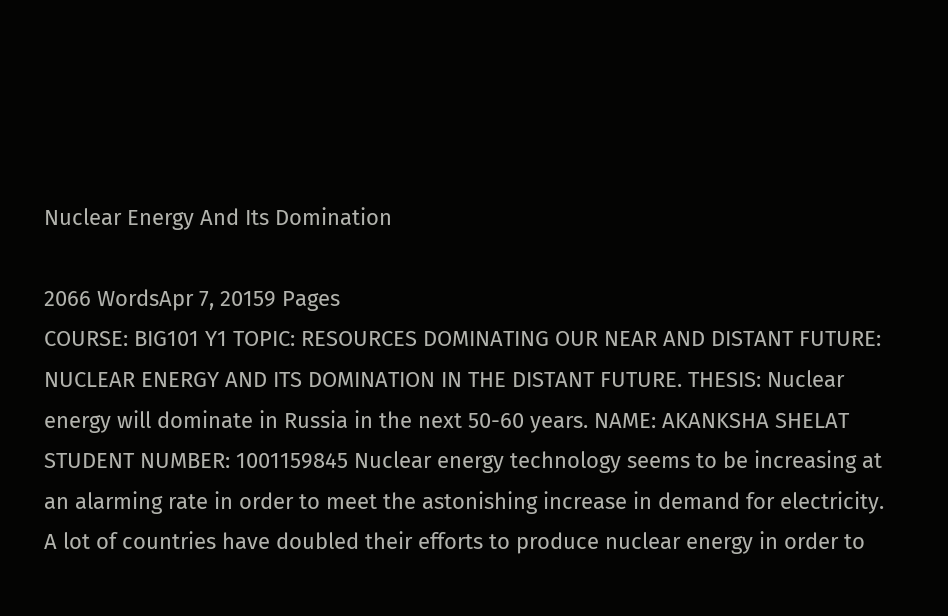Nuclear Energy And Its Domination

2066 WordsApr 7, 20159 Pages
COURSE: BIG101 Y1 TOPIC: RESOURCES DOMINATING OUR NEAR AND DISTANT FUTURE: NUCLEAR ENERGY AND ITS DOMINATION IN THE DISTANT FUTURE. THESIS: Nuclear energy will dominate in Russia in the next 50-60 years. NAME: AKANKSHA SHELAT STUDENT NUMBER: 1001159845 Nuclear energy technology seems to be increasing at an alarming rate in order to meet the astonishing increase in demand for electricity. A lot of countries have doubled their efforts to produce nuclear energy in order to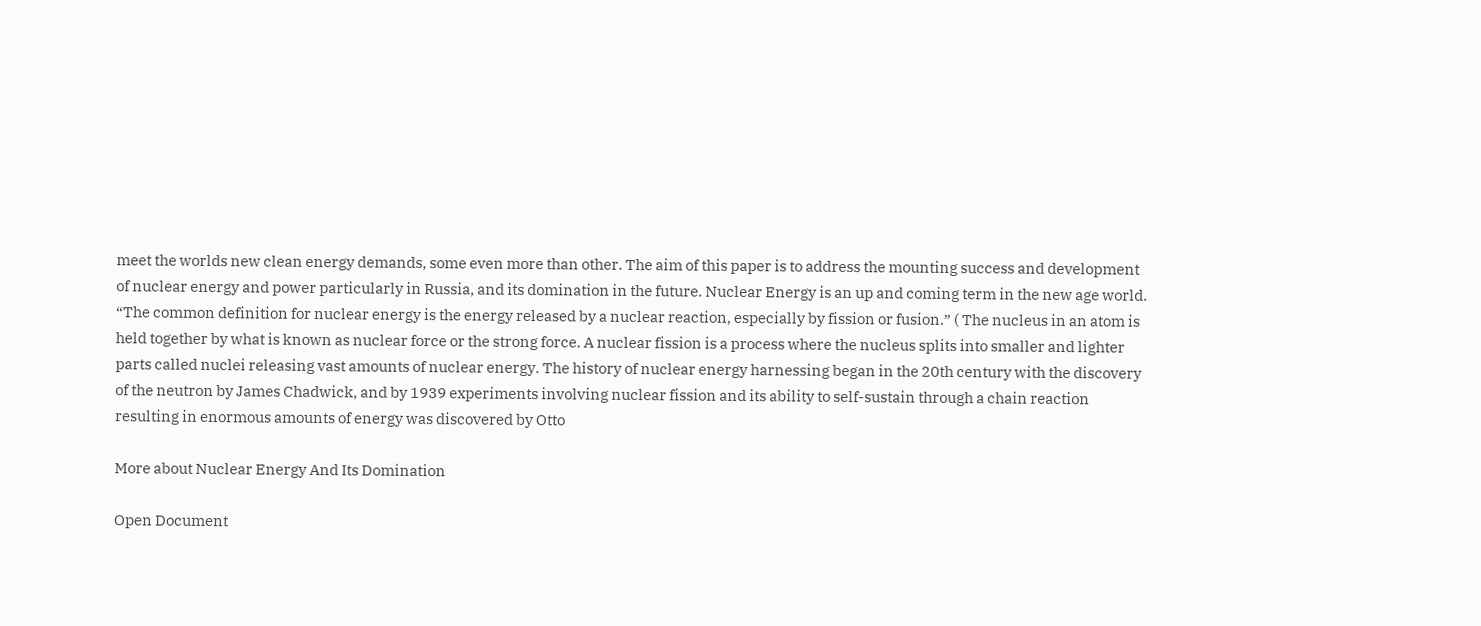meet the worlds new clean energy demands, some even more than other. The aim of this paper is to address the mounting success and development of nuclear energy and power particularly in Russia, and its domination in the future. Nuclear Energy is an up and coming term in the new age world. “The common definition for nuclear energy is the energy released by a nuclear reaction, especially by fission or fusion.” ( The nucleus in an atom is held together by what is known as nuclear force or the strong force. A nuclear fission is a process where the nucleus splits into smaller and lighter parts called nuclei releasing vast amounts of nuclear energy. The history of nuclear energy harnessing began in the 20th century with the discovery of the neutron by James Chadwick, and by 1939 experiments involving nuclear fission and its ability to self-sustain through a chain reaction resulting in enormous amounts of energy was discovered by Otto

More about Nuclear Energy And Its Domination

Open Document